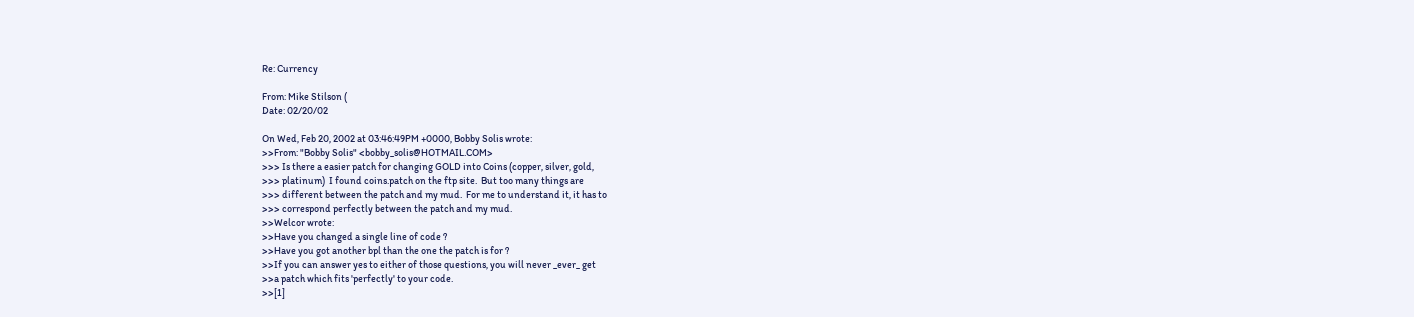Re: Currency

From: Mike Stilson (
Date: 02/20/02

On Wed, Feb 20, 2002 at 03:46:49PM +0000, Bobby Solis wrote:
>>From: "Bobby Solis" <bobby_solis@HOTMAIL.COM>
>>> Is there a easier patch for changing GOLD into Coins (copper, silver, gold,
>>> platinum)  I found coins.patch on the ftp site.  But too many things are
>>> different between the patch and my mud.  For me to understand it, it has to
>>> correspond perfectly between the patch and my mud.
>>Welcor wrote:
>>Have you changed a single line of code ?
>>Have you got another bpl than the one the patch is for ?
>>If you can answer yes to either of those questions, you will never _ever_ get
>>a patch which fits 'perfectly' to your code.
>>[1]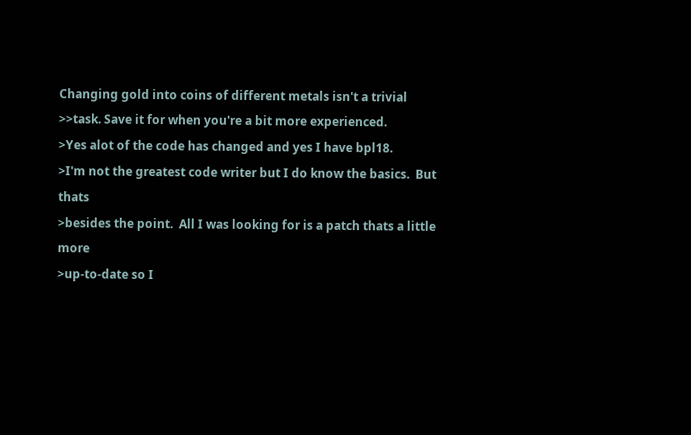Changing gold into coins of different metals isn't a trivial
>>task. Save it for when you're a bit more experienced.
>Yes alot of the code has changed and yes I have bpl18.
>I'm not the greatest code writer but I do know the basics.  But thats
>besides the point.  All I was looking for is a patch thats a little more
>up-to-date so I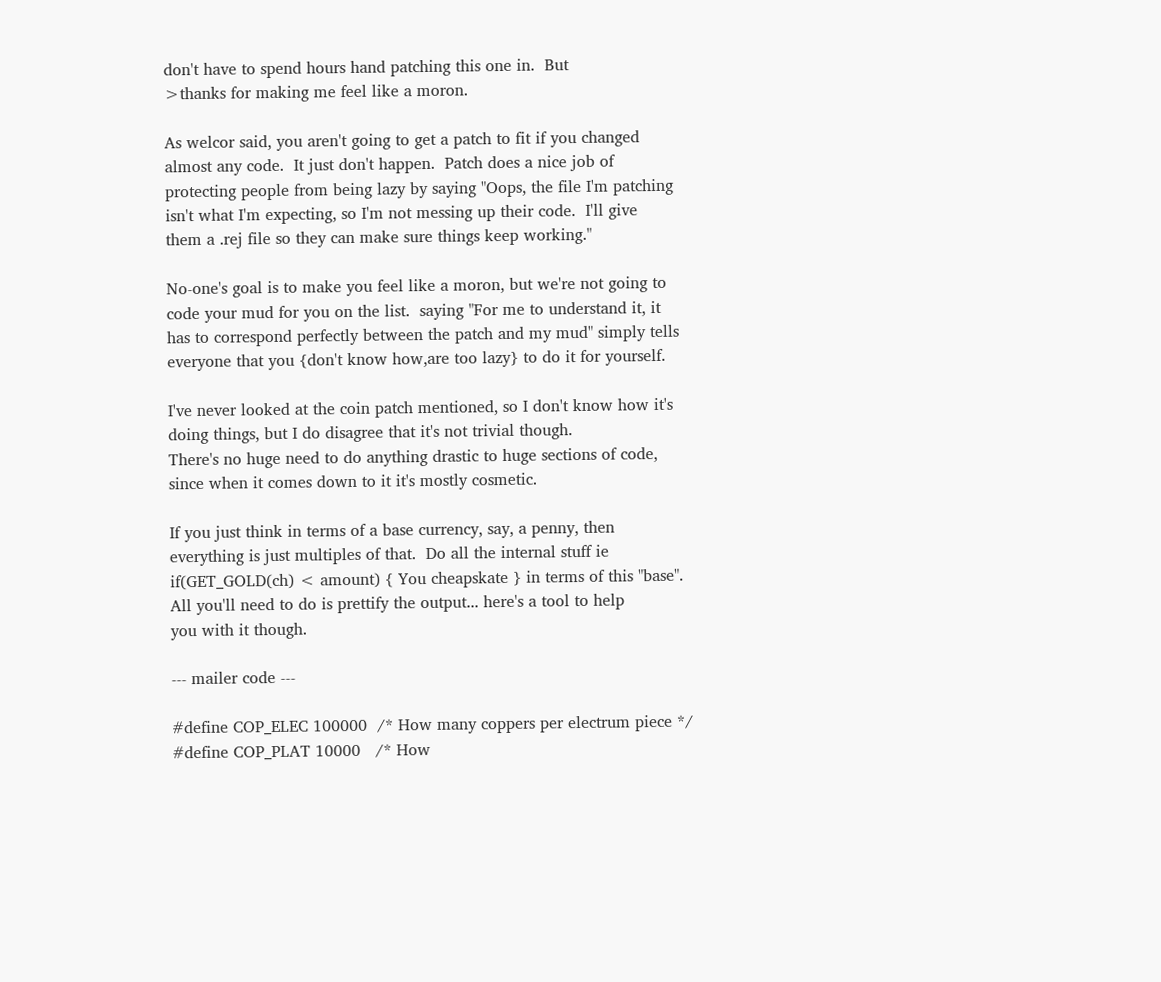don't have to spend hours hand patching this one in.  But
>thanks for making me feel like a moron.

As welcor said, you aren't going to get a patch to fit if you changed
almost any code.  It just don't happen.  Patch does a nice job of
protecting people from being lazy by saying "Oops, the file I'm patching
isn't what I'm expecting, so I'm not messing up their code.  I'll give
them a .rej file so they can make sure things keep working."

No-one's goal is to make you feel like a moron, but we're not going to
code your mud for you on the list.  saying "For me to understand it, it
has to correspond perfectly between the patch and my mud" simply tells
everyone that you {don't know how,are too lazy} to do it for yourself.

I've never looked at the coin patch mentioned, so I don't know how it's
doing things, but I do disagree that it's not trivial though.
There's no huge need to do anything drastic to huge sections of code,
since when it comes down to it it's mostly cosmetic.

If you just think in terms of a base currency, say, a penny, then
everything is just multiples of that.  Do all the internal stuff ie
if(GET_GOLD(ch) < amount) { You cheapskate } in terms of this "base".
All you'll need to do is prettify the output... here's a tool to help
you with it though.

--- mailer code ---

#define COP_ELEC 100000  /* How many coppers per electrum piece */
#define COP_PLAT 10000   /* How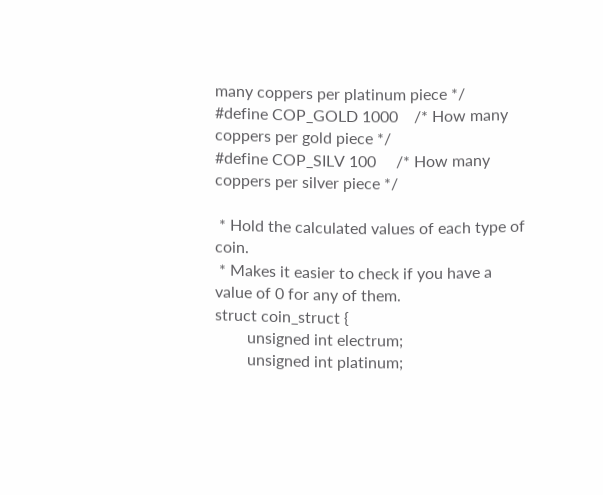many coppers per platinum piece */
#define COP_GOLD 1000    /* How many coppers per gold piece */
#define COP_SILV 100     /* How many coppers per silver piece */

 * Hold the calculated values of each type of coin.
 * Makes it easier to check if you have a value of 0 for any of them.
struct coin_struct {
        unsigned int electrum;
        unsigned int platinum;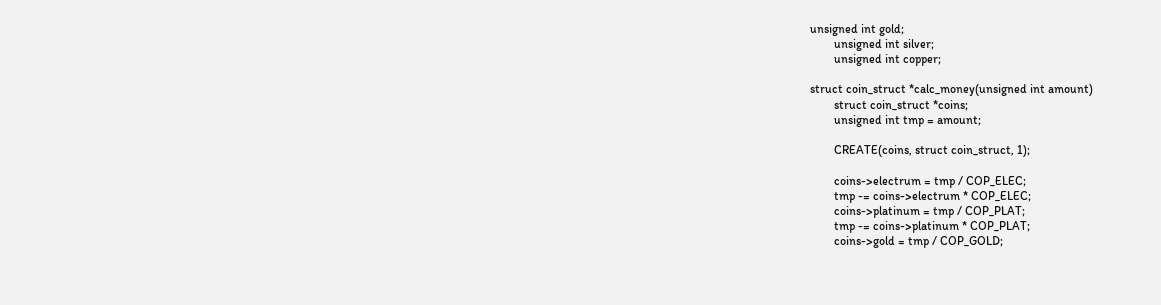unsigned int gold;
        unsigned int silver;
        unsigned int copper;

struct coin_struct *calc_money(unsigned int amount)
        struct coin_struct *coins;
        unsigned int tmp = amount;

        CREATE(coins, struct coin_struct, 1);

        coins->electrum = tmp / COP_ELEC;
        tmp -= coins->electrum * COP_ELEC;
        coins->platinum = tmp / COP_PLAT;
        tmp -= coins->platinum * COP_PLAT;
        coins->gold = tmp / COP_GOLD;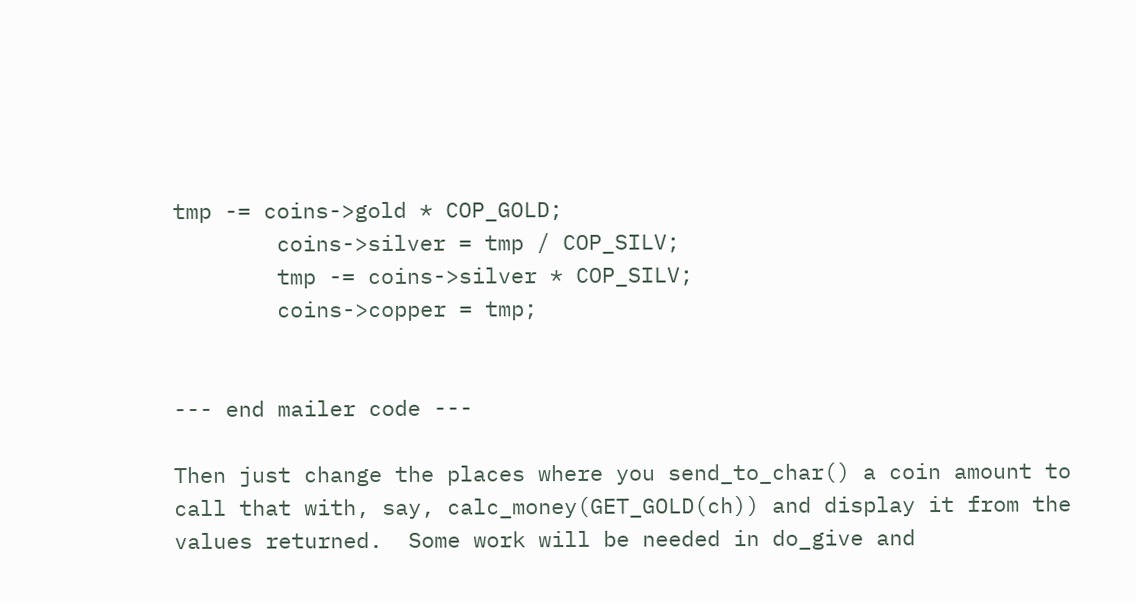tmp -= coins->gold * COP_GOLD;
        coins->silver = tmp / COP_SILV;
        tmp -= coins->silver * COP_SILV;
        coins->copper = tmp;


--- end mailer code ---

Then just change the places where you send_to_char() a coin amount to
call that with, say, calc_money(GET_GOLD(ch)) and display it from the
values returned.  Some work will be needed in do_give and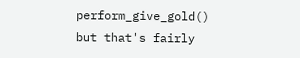perform_give_gold() but that's fairly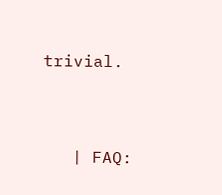trivial.


   | FAQ: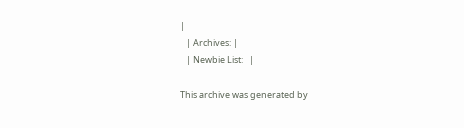|
   | Archives: |
   | Newbie List:   |

This archive was generated by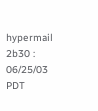hypermail 2b30 : 06/25/03 PDT